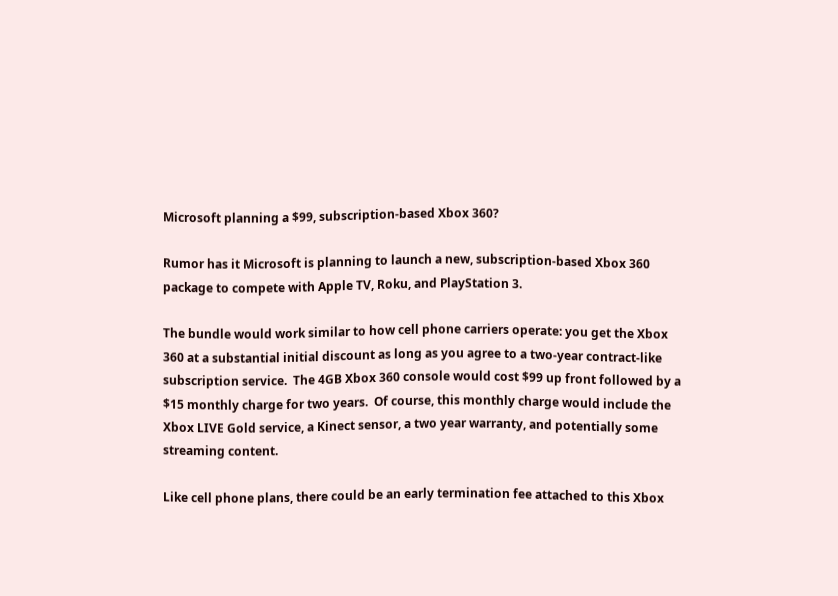Microsoft planning a $99, subscription-based Xbox 360?

Rumor has it Microsoft is planning to launch a new, subscription-based Xbox 360 package to compete with Apple TV, Roku, and PlayStation 3.

The bundle would work similar to how cell phone carriers operate: you get the Xbox 360 at a substantial initial discount as long as you agree to a two-year contract-like subscription service.  The 4GB Xbox 360 console would cost $99 up front followed by a $15 monthly charge for two years.  Of course, this monthly charge would include the Xbox LIVE Gold service, a Kinect sensor, a two year warranty, and potentially some streaming content.

Like cell phone plans, there could be an early termination fee attached to this Xbox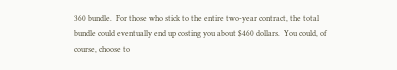360 bundle.  For those who stick to the entire two-year contract, the total bundle could eventually end up costing you about $460 dollars.  You could, of course, choose to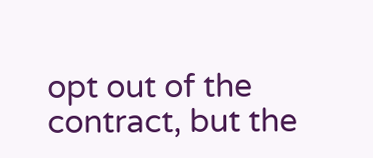opt out of the contract, but the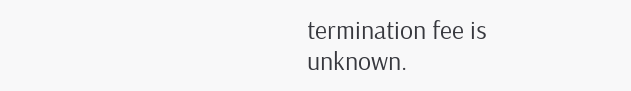termination fee is unknown.